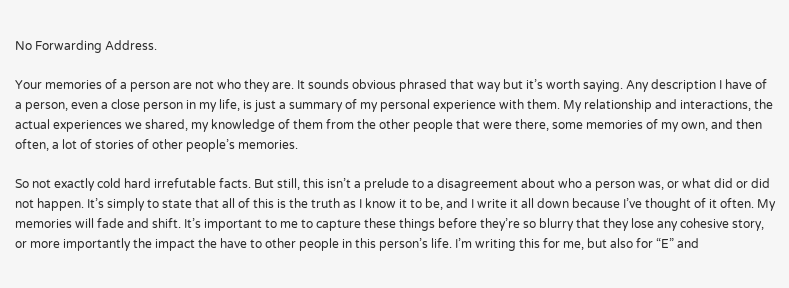No Forwarding Address.

Your memories of a person are not who they are. It sounds obvious phrased that way but it’s worth saying. Any description I have of a person, even a close person in my life, is just a summary of my personal experience with them. My relationship and interactions, the actual experiences we shared, my knowledge of them from the other people that were there, some memories of my own, and then often, a lot of stories of other people’s memories.

So not exactly cold hard irrefutable facts. But still, this isn’t a prelude to a disagreement about who a person was, or what did or did not happen. It’s simply to state that all of this is the truth as I know it to be, and I write it all down because I’ve thought of it often. My memories will fade and shift. It’s important to me to capture these things before they’re so blurry that they lose any cohesive story, or more importantly the impact the have to other people in this person’s life. I’m writing this for me, but also for “E” and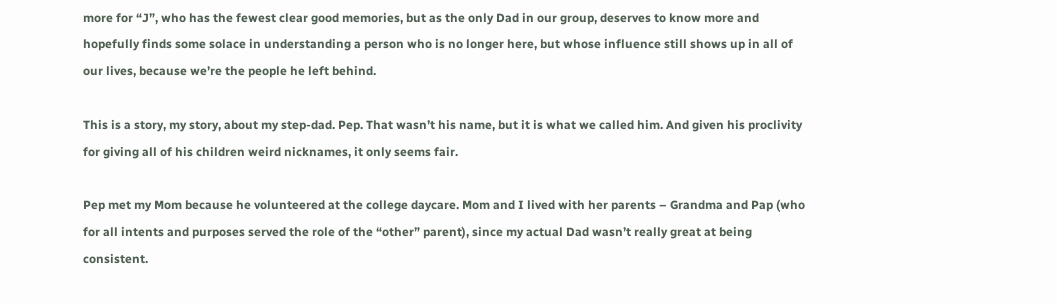more for “J”, who has the fewest clear good memories, but as the only Dad in our group, deserves to know more and hopefully finds some solace in understanding a person who is no longer here, but whose influence still shows up in all of our lives, because we’re the people he left behind.

This is a story, my story, about my step-dad. Pep. That wasn’t his name, but it is what we called him. And given his proclivity for giving all of his children weird nicknames, it only seems fair.

Pep met my Mom because he volunteered at the college daycare. Mom and I lived with her parents – Grandma and Pap (who for all intents and purposes served the role of the “other” parent), since my actual Dad wasn’t really great at being consistent.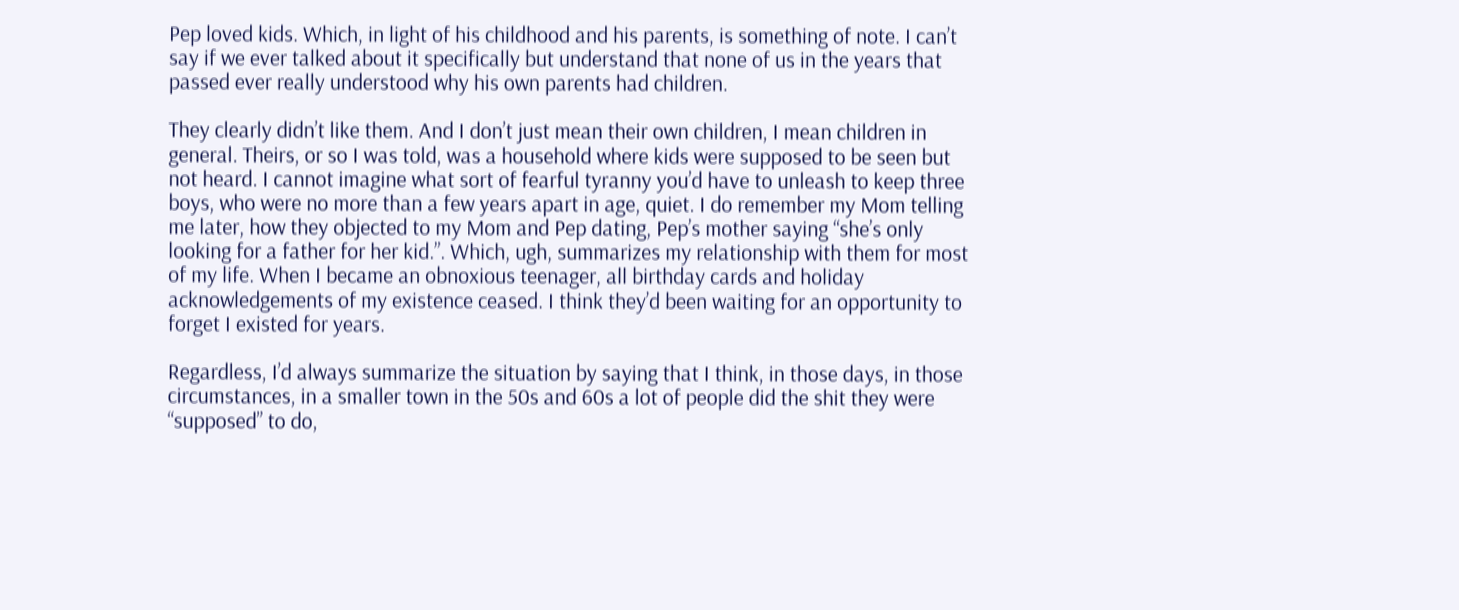Pep loved kids. Which, in light of his childhood and his parents, is something of note. I can’t say if we ever talked about it specifically but understand that none of us in the years that passed ever really understood why his own parents had children.

They clearly didn’t like them. And I don’t just mean their own children, I mean children in general. Theirs, or so I was told, was a household where kids were supposed to be seen but not heard. I cannot imagine what sort of fearful tyranny you’d have to unleash to keep three boys, who were no more than a few years apart in age, quiet. I do remember my Mom telling me later, how they objected to my Mom and Pep dating, Pep’s mother saying “she’s only looking for a father for her kid.”. Which, ugh, summarizes my relationship with them for most of my life. When I became an obnoxious teenager, all birthday cards and holiday acknowledgements of my existence ceased. I think they’d been waiting for an opportunity to forget I existed for years.

Regardless, I’d always summarize the situation by saying that I think, in those days, in those circumstances, in a smaller town in the 50s and 60s a lot of people did the shit they were “supposed” to do,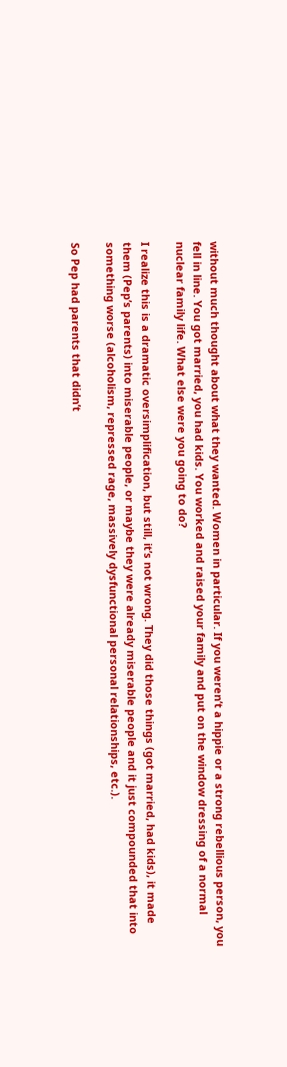without much thought about what they wanted. Women in particular. If you weren’t a hippie or a strong rebellious person, you fell in line. You got married, you had kids. You worked and raised your family and put on the window dressing of a normal nuclear family life. What else were you going to do?

I realize this is a dramatic oversimplification, but still, it’s not wrong. They did those things (got married, had kids), it made them (Pep’s parents) into miserable people, or maybe they were already miserable people and it just compounded that into something worse (alcoholism, repressed rage, massively dysfunctional personal relationships, etc.).

So Pep had parents that didn’t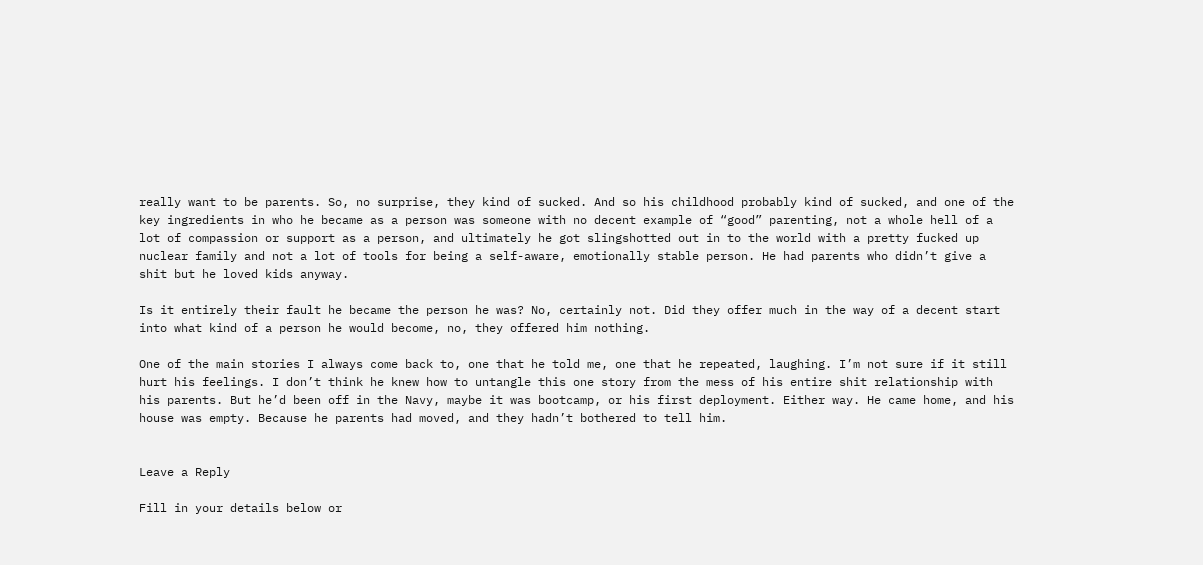really want to be parents. So, no surprise, they kind of sucked. And so his childhood probably kind of sucked, and one of the key ingredients in who he became as a person was someone with no decent example of “good” parenting, not a whole hell of a lot of compassion or support as a person, and ultimately he got slingshotted out in to the world with a pretty fucked up nuclear family and not a lot of tools for being a self-aware, emotionally stable person. He had parents who didn’t give a shit but he loved kids anyway.

Is it entirely their fault he became the person he was? No, certainly not. Did they offer much in the way of a decent start into what kind of a person he would become, no, they offered him nothing.

One of the main stories I always come back to, one that he told me, one that he repeated, laughing. I’m not sure if it still hurt his feelings. I don’t think he knew how to untangle this one story from the mess of his entire shit relationship with his parents. But he’d been off in the Navy, maybe it was bootcamp, or his first deployment. Either way. He came home, and his house was empty. Because he parents had moved, and they hadn’t bothered to tell him.


Leave a Reply

Fill in your details below or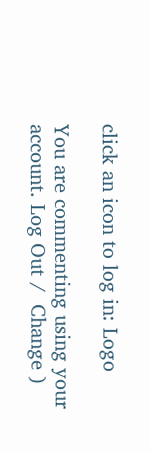click an icon to log in: Logo

You are commenting using your account. Log Out /  Change )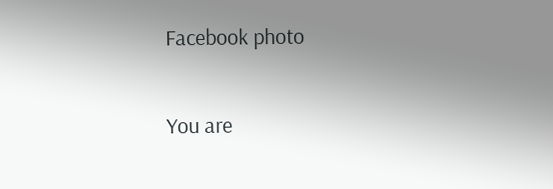Facebook photo

You are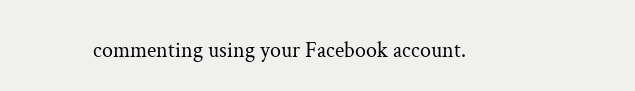commenting using your Facebook account.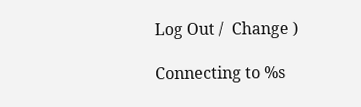Log Out /  Change )

Connecting to %s